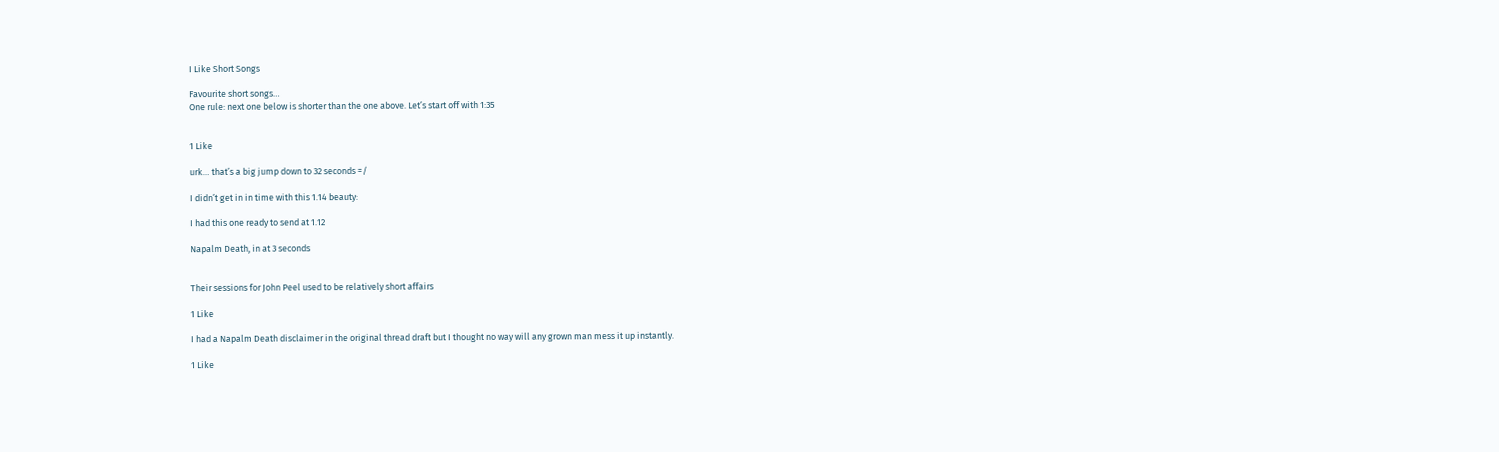I Like Short Songs

Favourite short songs…
One rule: next one below is shorter than the one above. Let’s start off with 1:35


1 Like

urk… that’s a big jump down to 32 seconds =/

I didn’t get in in time with this 1.14 beauty:

I had this one ready to send at 1.12

Napalm Death, in at 3 seconds


Their sessions for John Peel used to be relatively short affairs

1 Like

I had a Napalm Death disclaimer in the original thread draft but I thought no way will any grown man mess it up instantly.

1 Like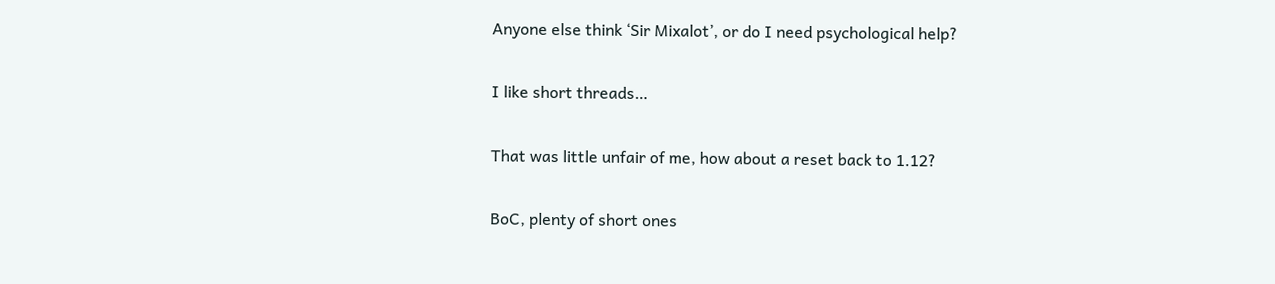Anyone else think ‘Sir Mixalot’, or do I need psychological help?

I like short threads…

That was little unfair of me, how about a reset back to 1.12?

BoC, plenty of short ones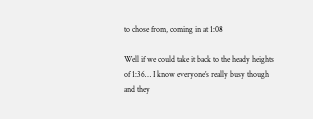to chose from, coming in at 1:08

Well if we could take it back to the heady heights of 1:36… I know everyone’s really busy though and they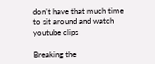don’t have that much time to sit around and watch youtube clips

Breaking the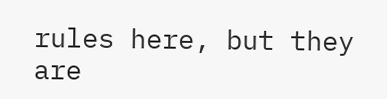rules here, but they are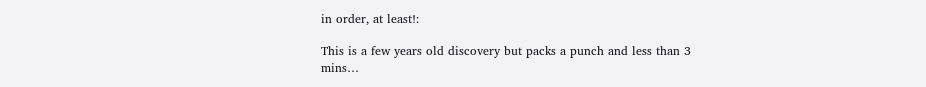in order, at least!:

This is a few years old discovery but packs a punch and less than 3 mins…